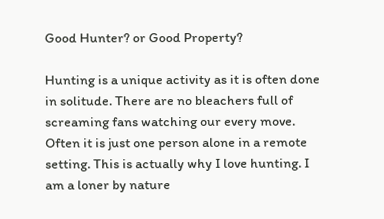Good Hunter? or Good Property?

Hunting is a unique activity as it is often done in solitude. There are no bleachers full of screaming fans watching our every move. Often it is just one person alone in a remote setting. This is actually why I love hunting. I am a loner by nature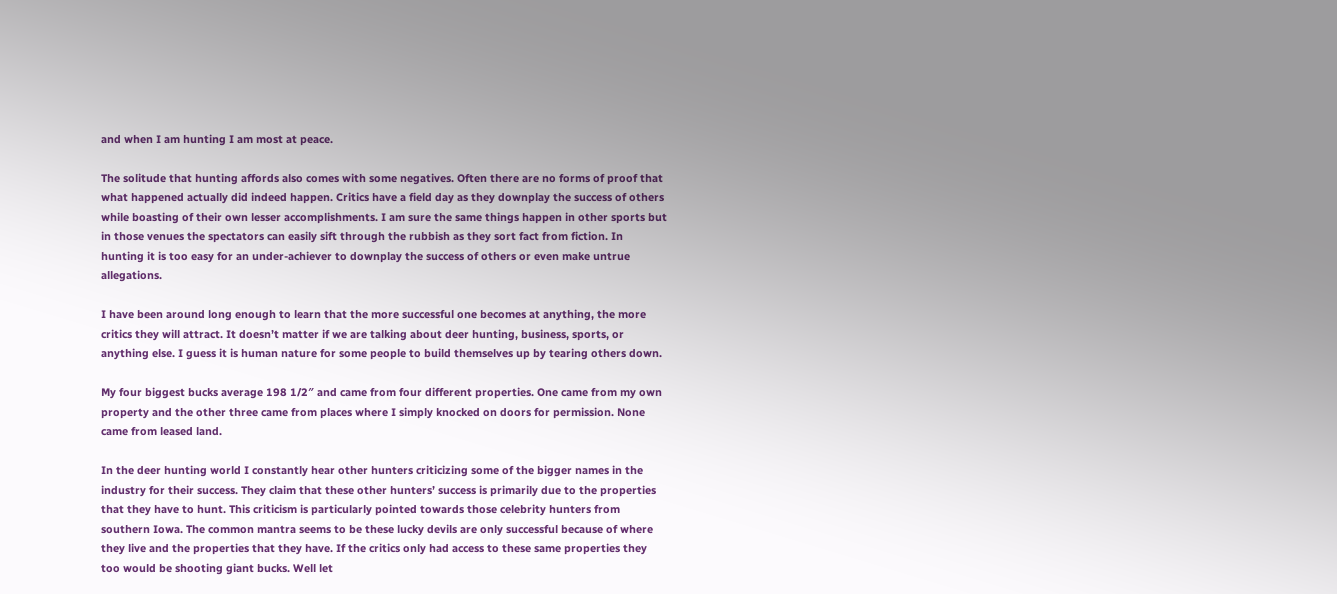and when I am hunting I am most at peace.

The solitude that hunting affords also comes with some negatives. Often there are no forms of proof that what happened actually did indeed happen. Critics have a field day as they downplay the success of others while boasting of their own lesser accomplishments. I am sure the same things happen in other sports but in those venues the spectators can easily sift through the rubbish as they sort fact from fiction. In hunting it is too easy for an under-achiever to downplay the success of others or even make untrue allegations.

I have been around long enough to learn that the more successful one becomes at anything, the more critics they will attract. It doesn’t matter if we are talking about deer hunting, business, sports, or anything else. I guess it is human nature for some people to build themselves up by tearing others down.

My four biggest bucks average 198 1/2″ and came from four different properties. One came from my own property and the other three came from places where I simply knocked on doors for permission. None came from leased land.

In the deer hunting world I constantly hear other hunters criticizing some of the bigger names in the industry for their success. They claim that these other hunters’ success is primarily due to the properties that they have to hunt. This criticism is particularly pointed towards those celebrity hunters from southern Iowa. The common mantra seems to be these lucky devils are only successful because of where they live and the properties that they have. If the critics only had access to these same properties they too would be shooting giant bucks. Well let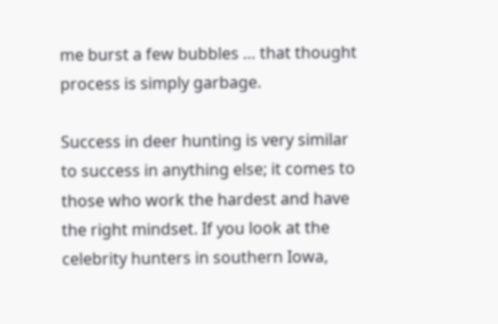me burst a few bubbles … that thought process is simply garbage.

Success in deer hunting is very similar to success in anything else; it comes to those who work the hardest and have the right mindset. If you look at the celebrity hunters in southern Iowa,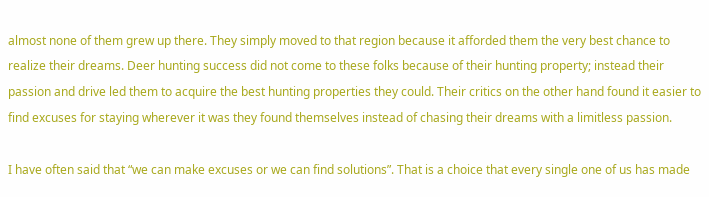almost none of them grew up there. They simply moved to that region because it afforded them the very best chance to realize their dreams. Deer hunting success did not come to these folks because of their hunting property; instead their passion and drive led them to acquire the best hunting properties they could. Their critics on the other hand found it easier to find excuses for staying wherever it was they found themselves instead of chasing their dreams with a limitless passion.

I have often said that “we can make excuses or we can find solutions”. That is a choice that every single one of us has made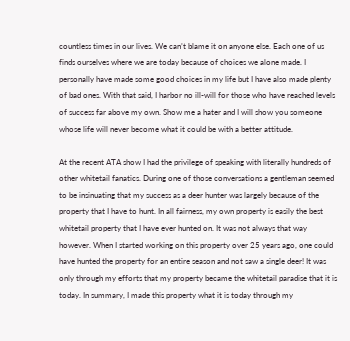countless times in our lives. We can’t blame it on anyone else. Each one of us finds ourselves where we are today because of choices we alone made. I personally have made some good choices in my life but I have also made plenty of bad ones. With that said, I harbor no ill-will for those who have reached levels of success far above my own. Show me a hater and I will show you someone whose life will never become what it could be with a better attitude.

At the recent ATA show I had the privilege of speaking with literally hundreds of other whitetail fanatics. During one of those conversations a gentleman seemed to be insinuating that my success as a deer hunter was largely because of the property that I have to hunt. In all fairness, my own property is easily the best whitetail property that I have ever hunted on. It was not always that way however. When I started working on this property over 25 years ago, one could have hunted the property for an entire season and not saw a single deer! It was only through my efforts that my property became the whitetail paradise that it is today. In summary, I made this property what it is today through my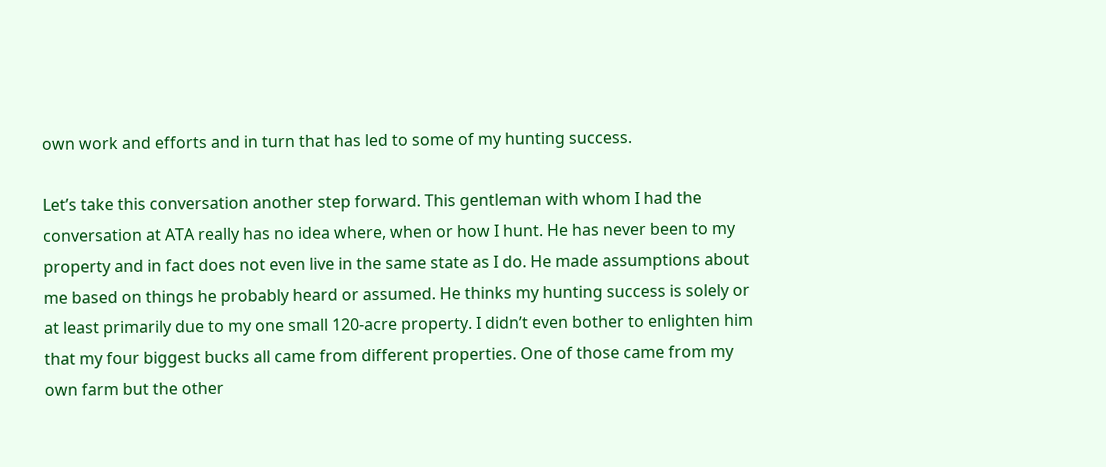own work and efforts and in turn that has led to some of my hunting success.

Let’s take this conversation another step forward. This gentleman with whom I had the conversation at ATA really has no idea where, when or how I hunt. He has never been to my property and in fact does not even live in the same state as I do. He made assumptions about me based on things he probably heard or assumed. He thinks my hunting success is solely or at least primarily due to my one small 120-acre property. I didn’t even bother to enlighten him that my four biggest bucks all came from different properties. One of those came from my own farm but the other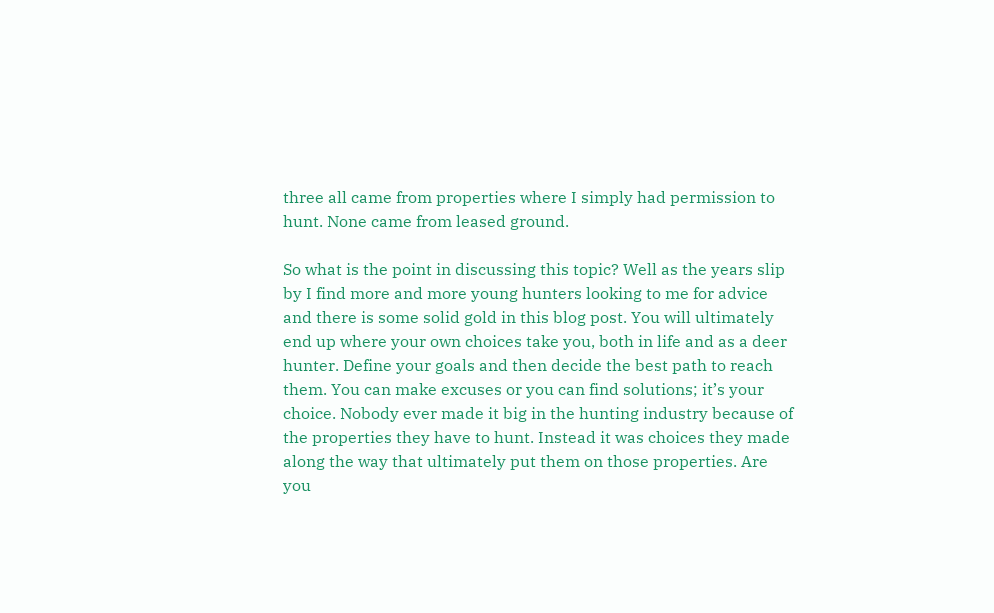three all came from properties where I simply had permission to hunt. None came from leased ground.

So what is the point in discussing this topic? Well as the years slip by I find more and more young hunters looking to me for advice and there is some solid gold in this blog post. You will ultimately end up where your own choices take you, both in life and as a deer hunter. Define your goals and then decide the best path to reach them. You can make excuses or you can find solutions; it’s your choice. Nobody ever made it big in the hunting industry because of the properties they have to hunt. Instead it was choices they made along the way that ultimately put them on those properties. Are you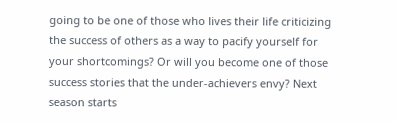going to be one of those who lives their life criticizing the success of others as a way to pacify yourself for your shortcomings? Or will you become one of those success stories that the under-achievers envy? Next season starts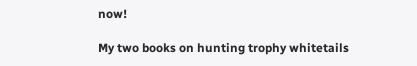now!

My two books on hunting trophy whitetails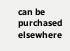can be purchased elsewhere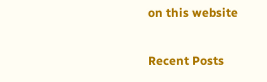on this website

Recent Posts